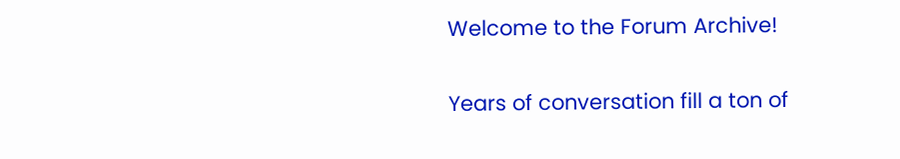Welcome to the Forum Archive!

Years of conversation fill a ton of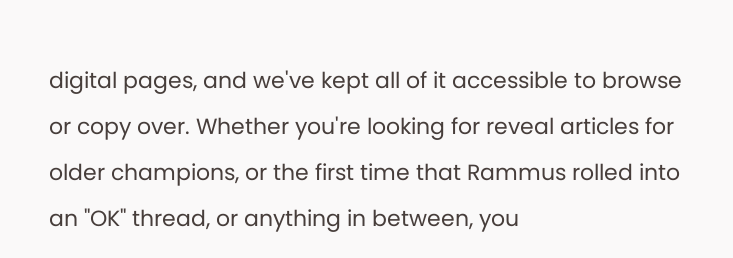digital pages, and we've kept all of it accessible to browse or copy over. Whether you're looking for reveal articles for older champions, or the first time that Rammus rolled into an "OK" thread, or anything in between, you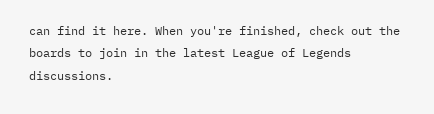can find it here. When you're finished, check out the boards to join in the latest League of Legends discussions.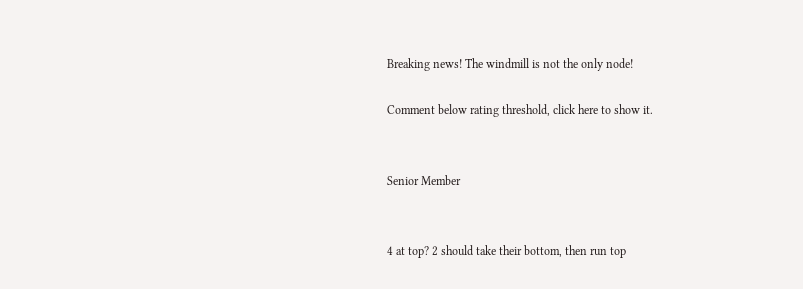Breaking news! The windmill is not the only node!

Comment below rating threshold, click here to show it.


Senior Member


4 at top? 2 should take their bottom, then run top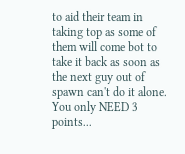to aid their team in taking top as some of them will come bot to take it back as soon as the next guy out of spawn can't do it alone.
You only NEED 3 points...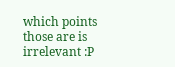which points those are is irrelevant :P